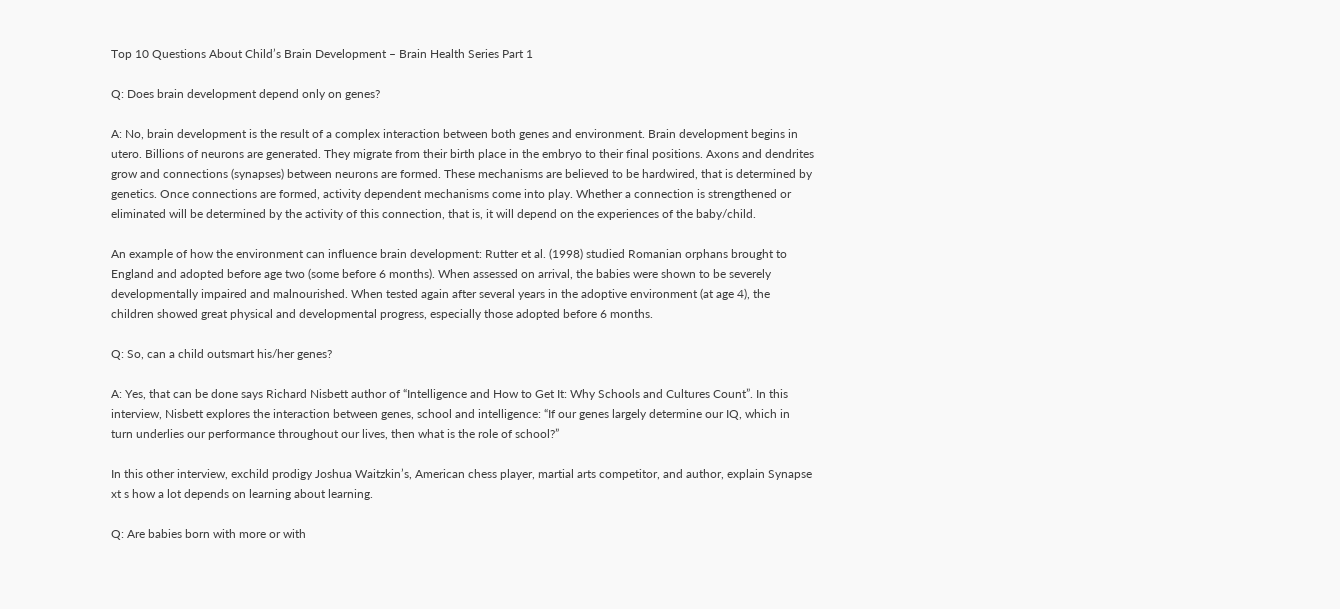Top 10 Questions About Child’s Brain Development – Brain Health Series Part 1

Q: Does brain development depend only on genes?

A: No, brain development is the result of a complex interaction between both genes and environment. Brain development begins in utero. Billions of neurons are generated. They migrate from their birth place in the embryo to their final positions. Axons and dendrites grow and connections (synapses) between neurons are formed. These mechanisms are believed to be hardwired, that is determined by genetics. Once connections are formed, activity dependent mechanisms come into play. Whether a connection is strengthened or eliminated will be determined by the activity of this connection, that is, it will depend on the experiences of the baby/child.

An example of how the environment can influence brain development: Rutter et al. (1998) studied Romanian orphans brought to England and adopted before age two (some before 6 months). When assessed on arrival, the babies were shown to be severely developmentally impaired and malnourished. When tested again after several years in the adoptive environment (at age 4), the children showed great physical and developmental progress, especially those adopted before 6 months.

Q: So, can a child outsmart his/her genes?

A: Yes, that can be done says Richard Nisbett author of “Intelligence and How to Get It: Why Schools and Cultures Count”. In this interview, Nisbett explores the interaction between genes, school and intelligence: “If our genes largely determine our IQ, which in turn underlies our performance throughout our lives, then what is the role of school?”

In this other interview, exchild prodigy Joshua Waitzkin’s, American chess player, martial arts competitor, and author, explain Synapse xt s how a lot depends on learning about learning.

Q: Are babies born with more or with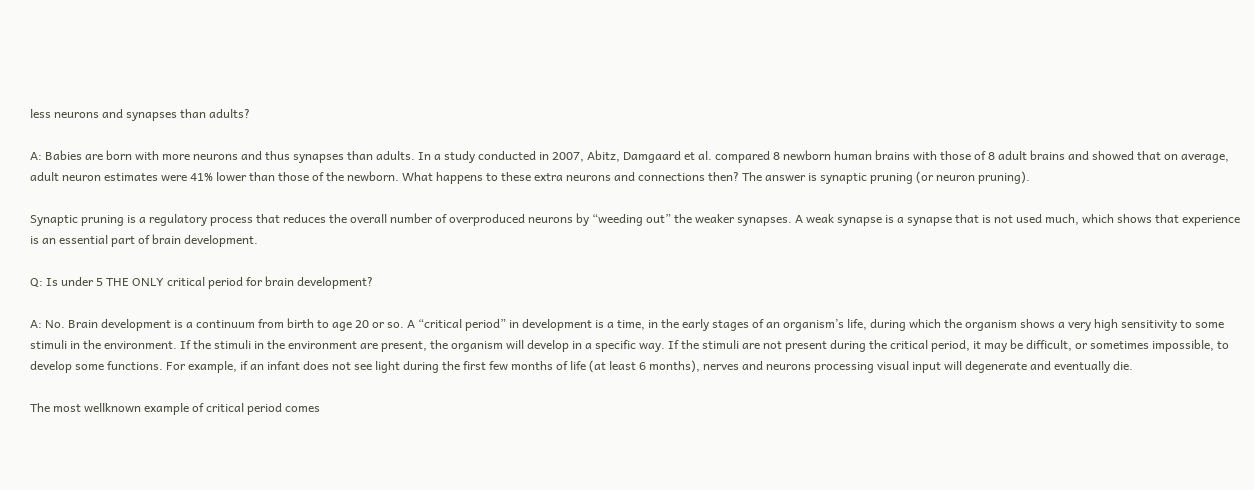less neurons and synapses than adults?

A: Babies are born with more neurons and thus synapses than adults. In a study conducted in 2007, Abitz, Damgaard et al. compared 8 newborn human brains with those of 8 adult brains and showed that on average, adult neuron estimates were 41% lower than those of the newborn. What happens to these extra neurons and connections then? The answer is synaptic pruning (or neuron pruning).

Synaptic pruning is a regulatory process that reduces the overall number of overproduced neurons by “weeding out” the weaker synapses. A weak synapse is a synapse that is not used much, which shows that experience is an essential part of brain development.

Q: Is under 5 THE ONLY critical period for brain development?

A: No. Brain development is a continuum from birth to age 20 or so. A “critical period” in development is a time, in the early stages of an organism’s life, during which the organism shows a very high sensitivity to some stimuli in the environment. If the stimuli in the environment are present, the organism will develop in a specific way. If the stimuli are not present during the critical period, it may be difficult, or sometimes impossible, to develop some functions. For example, if an infant does not see light during the first few months of life (at least 6 months), nerves and neurons processing visual input will degenerate and eventually die.

The most wellknown example of critical period comes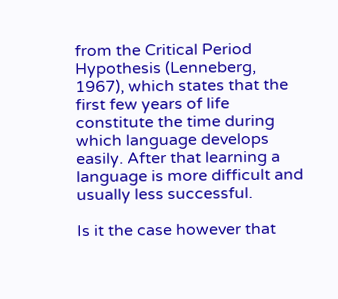from the Critical Period Hypothesis (Lenneberg, 1967), which states that the first few years of life constitute the time during which language develops easily. After that learning a language is more difficult and usually less successful.

Is it the case however that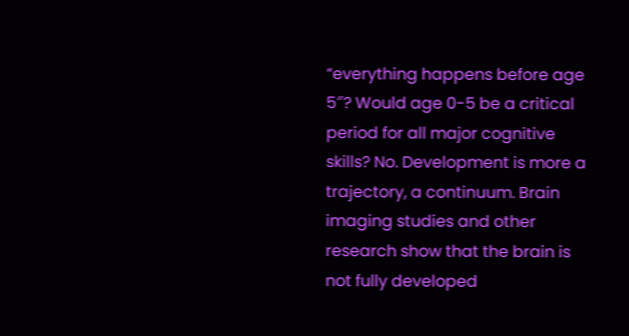“everything happens before age 5″? Would age 0-5 be a critical period for all major cognitive skills? No. Development is more a trajectory, a continuum. Brain imaging studies and other research show that the brain is not fully developed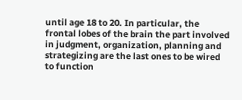until age 18 to 20. In particular, the frontal lobes of the brain the part involved in judgment, organization, planning and strategizing are the last ones to be wired to function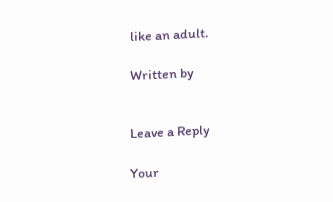like an adult.

Written by


Leave a Reply

Your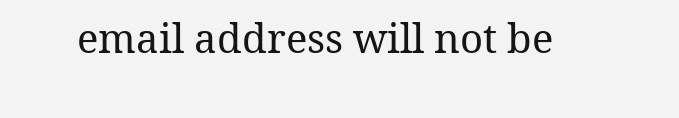email address will not be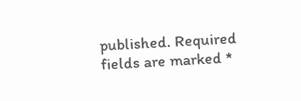published. Required fields are marked *